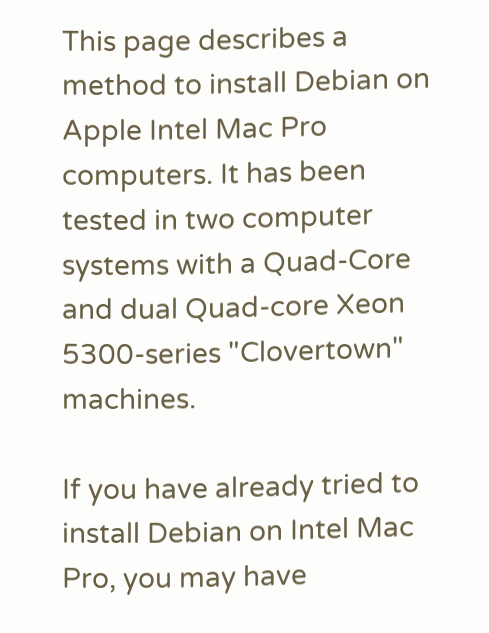This page describes a method to install Debian on Apple Intel Mac Pro computers. It has been tested in two computer systems with a Quad-Core and dual Quad-core Xeon 5300-series "Clovertown" machines.

If you have already tried to install Debian on Intel Mac Pro, you may have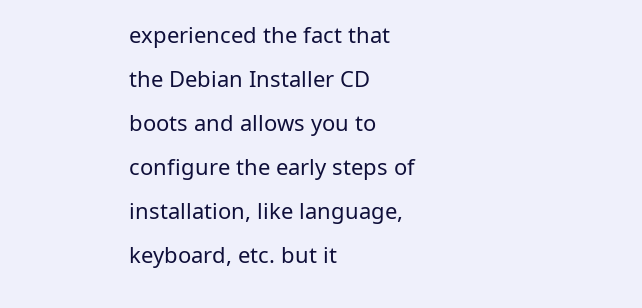experienced the fact that the Debian Installer CD boots and allows you to configure the early steps of installation, like language, keyboard, etc. but it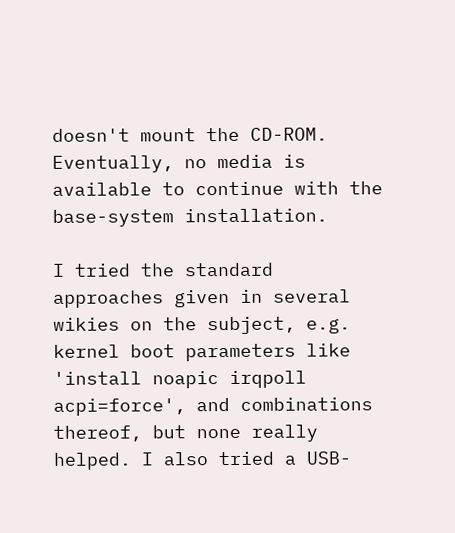doesn't mount the CD-ROM. Eventually, no media is available to continue with the base-system installation.

I tried the standard approaches given in several wikies on the subject, e.g. kernel boot parameters like 'install noapic irqpoll acpi=force', and combinations thereof, but none really helped. I also tried a USB-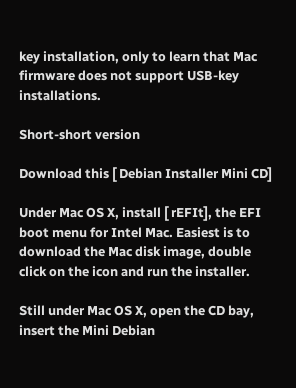key installation, only to learn that Mac firmware does not support USB-key installations.

Short-short version

Download this [ Debian Installer Mini CD]

Under Mac OS X, install [ rEFIt], the EFI boot menu for Intel Mac. Easiest is to download the Mac disk image, double click on the icon and run the installer.

Still under Mac OS X, open the CD bay, insert the Mini Debian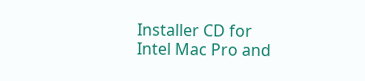Installer CD for Intel Mac Pro and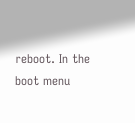reboot. In the boot menu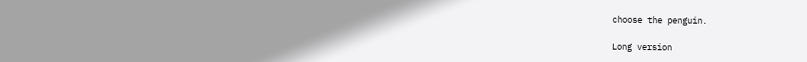choose the penguin.

Long version